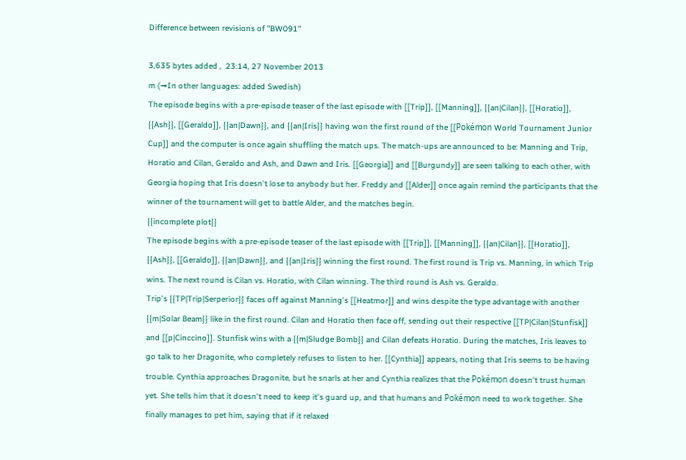Difference between revisions of "BW091"

3,635 bytes added ,  23:14, 27 November 2013
m (→In other languages: added Swedish)
The episode begins with a pre-episode teaser of the last episode with [[Trip]], [[Manning]], {{an|Cilan}}, [[Horatio]], {{Ash}}, [[Geraldo]], {{an|Dawn}}, and {{an|Iris}} having won the first round of the [[Pokémon World Tournament Junior Cup]] and the computer is once again shuffling the match ups. The match-ups are announced to be: Manning and Trip, Horatio and Cilan, Geraldo and Ash, and Dawn and Iris. [[Georgia]] and [[Burgundy]] are seen talking to each other, with Georgia hoping that Iris doesn't lose to anybody but her. Freddy and [[Alder]] once again remind the participants that the winner of the tournament will get to battle Alder, and the matches begin.
{{incomplete plot}}
The episode begins with a pre-episode teaser of the last episode with [[Trip]], [[Manning]], {{an|Cilan}}, [[Horatio]], {{Ash}}, [[Geraldo]], {{an|Dawn}}, and {{an|Iris}} winning the first round. The first round is Trip vs. Manning, in which Trip wins. The next round is Cilan vs. Horatio, with Cilan winning. The third round is Ash vs. Geraldo.
Trip's {{TP|Trip|Serperior}} faces off against Manning's [[Heatmor]] and wins despite the type advantage with another {{m|Solar Beam}} like in the first round. Cilan and Horatio then face off, sending out their respective [[TP|Cilan|Stunfisk]] and [[p|Cinccino]]. Stunfisk wins with a {{m|Sludge Bomb}} and Cilan defeats Horatio. During the matches, Iris leaves to go talk to her Dragonite, who completely refuses to listen to her. [[Cynthia]] appears, noting that Iris seems to be having trouble. Cynthia approaches Dragonite, but he snarls at her and Cynthia realizes that the Pokémon doesn't trust human yet. She tells him that it doesn't need to keep it's guard up, and that humans and Pokémon need to work together. She finally manages to pet him, saying that if it relaxed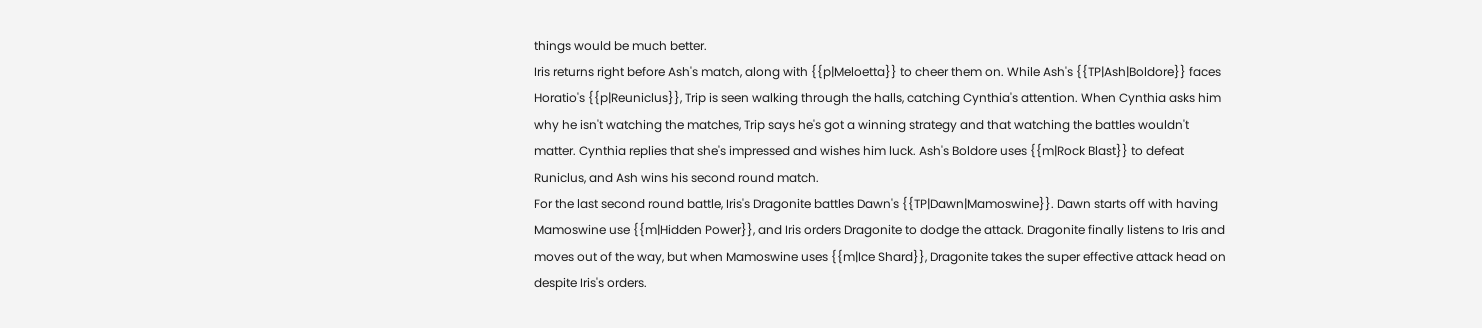things would be much better.
Iris returns right before Ash's match, along with {{p|Meloetta}} to cheer them on. While Ash's {{TP|Ash|Boldore}} faces Horatio's {{p|Reuniclus}}, Trip is seen walking through the halls, catching Cynthia's attention. When Cynthia asks him why he isn't watching the matches, Trip says he's got a winning strategy and that watching the battles wouldn't matter. Cynthia replies that she's impressed and wishes him luck. Ash's Boldore uses {{m|Rock Blast}} to defeat Runiclus, and Ash wins his second round match.
For the last second round battle, Iris's Dragonite battles Dawn's {{TP|Dawn|Mamoswine}}. Dawn starts off with having Mamoswine use {{m|Hidden Power}}, and Iris orders Dragonite to dodge the attack. Dragonite finally listens to Iris and moves out of the way, but when Mamoswine uses {{m|Ice Shard}}, Dragonite takes the super effective attack head on despite Iris's orders.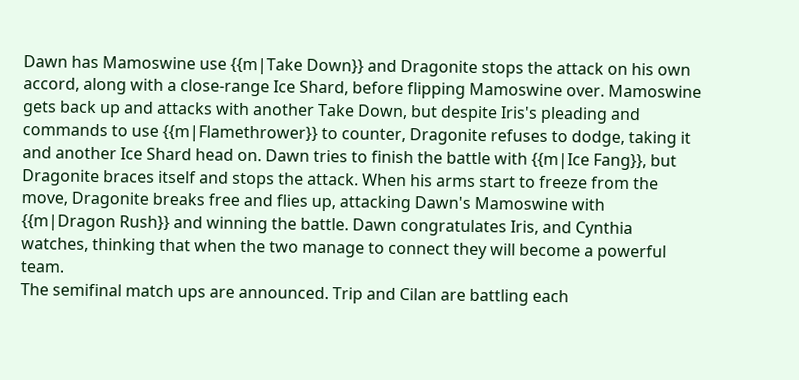Dawn has Mamoswine use {{m|Take Down}} and Dragonite stops the attack on his own accord, along with a close-range Ice Shard, before flipping Mamoswine over. Mamoswine gets back up and attacks with another Take Down, but despite Iris's pleading and commands to use {{m|Flamethrower}} to counter, Dragonite refuses to dodge, taking it and another Ice Shard head on. Dawn tries to finish the battle with {{m|Ice Fang}}, but Dragonite braces itself and stops the attack. When his arms start to freeze from the move, Dragonite breaks free and flies up, attacking Dawn's Mamoswine with {{m|Dragon Rush}} and winning the battle. Dawn congratulates Iris, and Cynthia watches, thinking that when the two manage to connect they will become a powerful team.
The semifinal match ups are announced. Trip and Cilan are battling each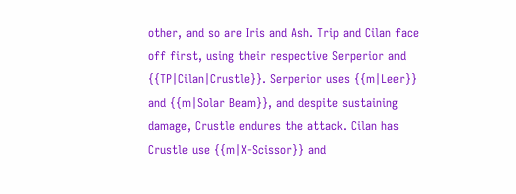other, and so are Iris and Ash. Trip and Cilan face off first, using their respective Serperior and {{TP|Cilan|Crustle}}. Serperior uses {{m|Leer}} and {{m|Solar Beam}}, and despite sustaining damage, Crustle endures the attack. Cilan has Crustle use {{m|X-Scissor}} and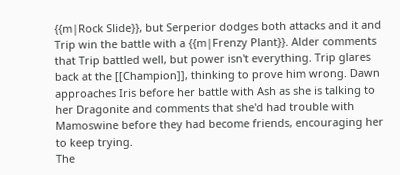{{m|Rock Slide}}, but Serperior dodges both attacks and it and Trip win the battle with a {{m|Frenzy Plant}}. Alder comments that Trip battled well, but power isn't everything. Trip glares back at the [[Champion]], thinking to prove him wrong. Dawn approaches Iris before her battle with Ash as she is talking to her Dragonite and comments that she'd had trouble with Mamoswine before they had become friends, encouraging her to keep trying.
The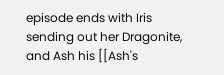episode ends with Iris sending out her Dragonite, and Ash his [[Ash's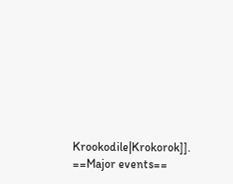Krookodile|Krokorok]].
==Major events==